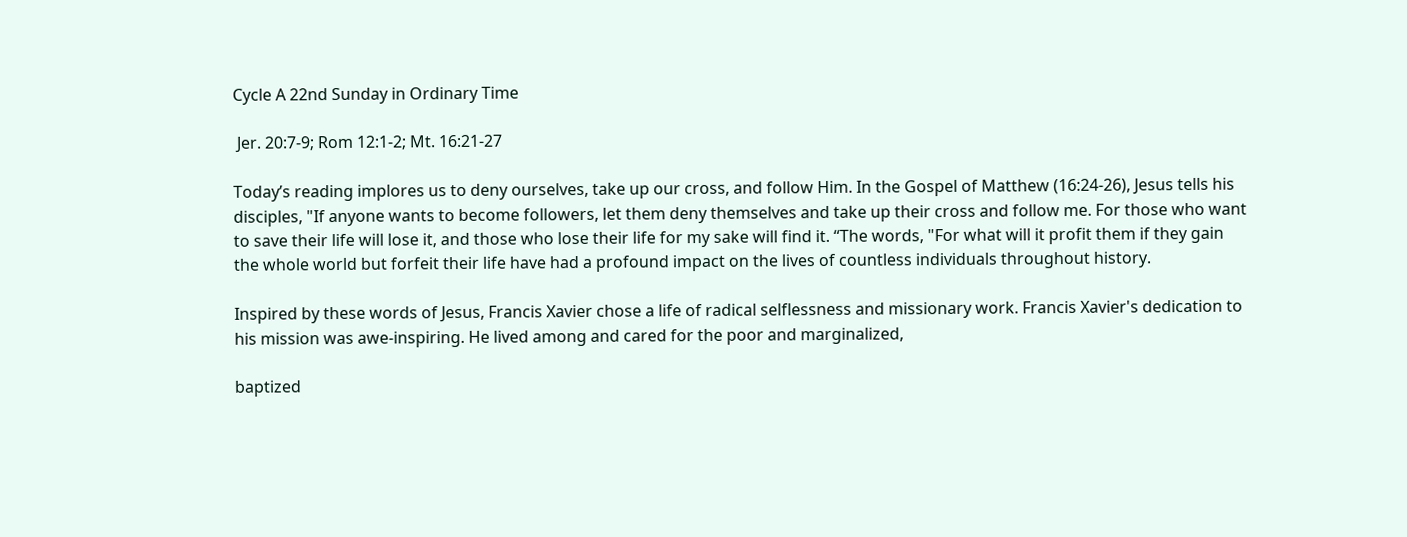Cycle A 22nd Sunday in Ordinary Time

 Jer. 20:7-9; Rom 12:1-2; Mt. 16:21-27

Today’s reading implores us to deny ourselves, take up our cross, and follow Him. In the Gospel of Matthew (16:24-26), Jesus tells his disciples, "If anyone wants to become followers, let them deny themselves and take up their cross and follow me. For those who want to save their life will lose it, and those who lose their life for my sake will find it. “The words, "For what will it profit them if they gain the whole world but forfeit their life have had a profound impact on the lives of countless individuals throughout history.

Inspired by these words of Jesus, Francis Xavier chose a life of radical selflessness and missionary work. Francis Xavier's dedication to his mission was awe-inspiring. He lived among and cared for the poor and marginalized,

baptized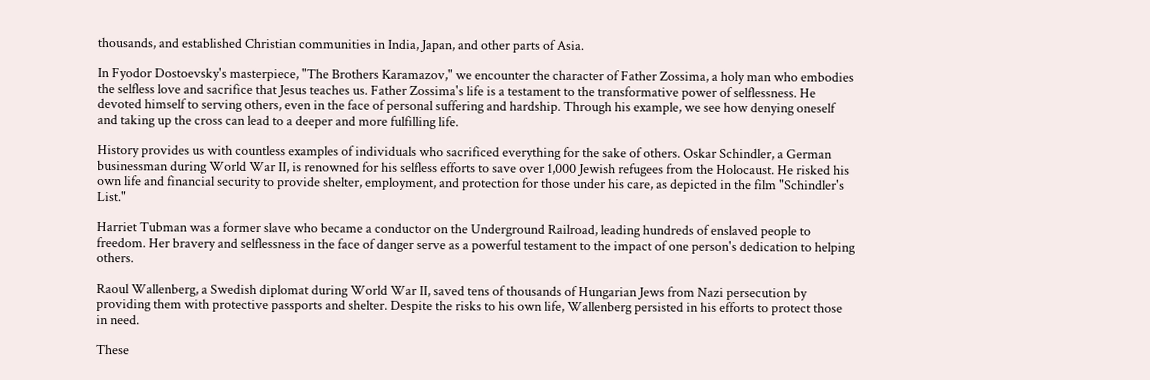thousands, and established Christian communities in India, Japan, and other parts of Asia.

In Fyodor Dostoevsky's masterpiece, "The Brothers Karamazov," we encounter the character of Father Zossima, a holy man who embodies the selfless love and sacrifice that Jesus teaches us. Father Zossima's life is a testament to the transformative power of selflessness. He devoted himself to serving others, even in the face of personal suffering and hardship. Through his example, we see how denying oneself and taking up the cross can lead to a deeper and more fulfilling life.

History provides us with countless examples of individuals who sacrificed everything for the sake of others. Oskar Schindler, a German businessman during World War II, is renowned for his selfless efforts to save over 1,000 Jewish refugees from the Holocaust. He risked his own life and financial security to provide shelter, employment, and protection for those under his care, as depicted in the film "Schindler's List."

Harriet Tubman was a former slave who became a conductor on the Underground Railroad, leading hundreds of enslaved people to freedom. Her bravery and selflessness in the face of danger serve as a powerful testament to the impact of one person's dedication to helping others.

Raoul Wallenberg, a Swedish diplomat during World War II, saved tens of thousands of Hungarian Jews from Nazi persecution by providing them with protective passports and shelter. Despite the risks to his own life, Wallenberg persisted in his efforts to protect those in need.

These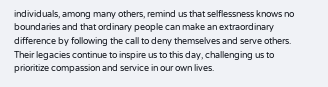individuals, among many others, remind us that selflessness knows no boundaries and that ordinary people can make an extraordinary difference by following the call to deny themselves and serve others. Their legacies continue to inspire us to this day, challenging us to prioritize compassion and service in our own lives.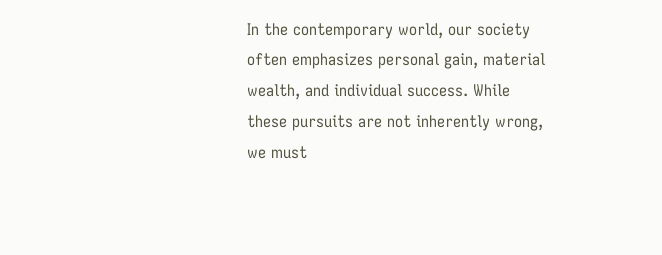In the contemporary world, our society often emphasizes personal gain, material wealth, and individual success. While these pursuits are not inherently wrong, we must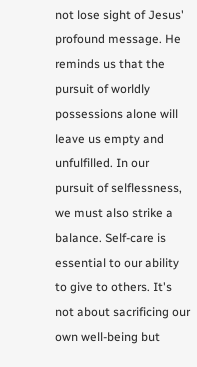not lose sight of Jesus' profound message. He reminds us that the pursuit of worldly possessions alone will leave us empty and unfulfilled. In our pursuit of selflessness, we must also strike a balance. Self-care is essential to our ability to give to others. It's not about sacrificing our own well-being but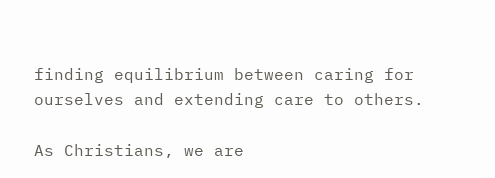finding equilibrium between caring for ourselves and extending care to others.

As Christians, we are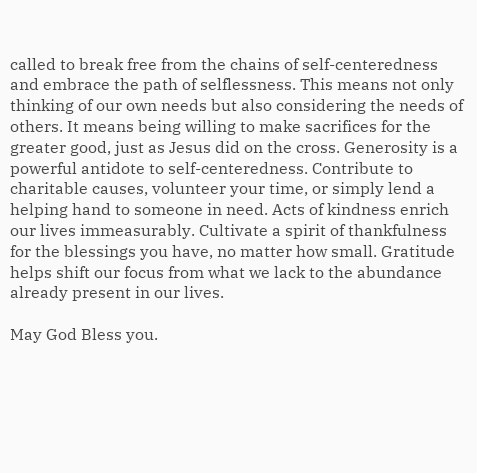called to break free from the chains of self-centeredness and embrace the path of selflessness. This means not only thinking of our own needs but also considering the needs of others. It means being willing to make sacrifices for the greater good, just as Jesus did on the cross. Generosity is a powerful antidote to self-centeredness. Contribute to charitable causes, volunteer your time, or simply lend a helping hand to someone in need. Acts of kindness enrich our lives immeasurably. Cultivate a spirit of thankfulness for the blessings you have, no matter how small. Gratitude helps shift our focus from what we lack to the abundance already present in our lives.

May God Bless you.